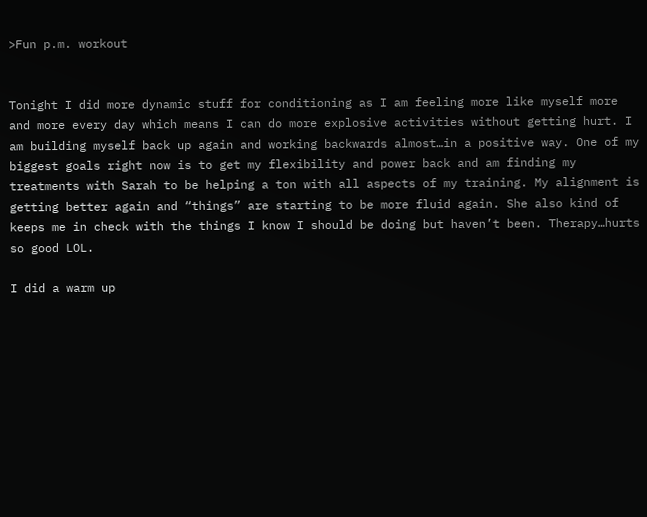>Fun p.m. workout


Tonight I did more dynamic stuff for conditioning as I am feeling more like myself more and more every day which means I can do more explosive activities without getting hurt. I am building myself back up again and working backwards almost…in a positive way. One of my biggest goals right now is to get my flexibility and power back and am finding my treatments with Sarah to be helping a ton with all aspects of my training. My alignment is getting better again and “things” are starting to be more fluid again. She also kind of keeps me in check with the things I know I should be doing but haven’t been. Therapy…hurts so good LOL.

I did a warm up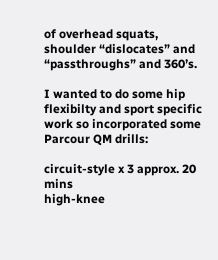of overhead squats, shoulder “dislocates” and “passthroughs” and 360’s.

I wanted to do some hip flexibilty and sport specific work so incorporated some Parcour QM drills:

circuit-style x 3 approx. 20 mins
high-knee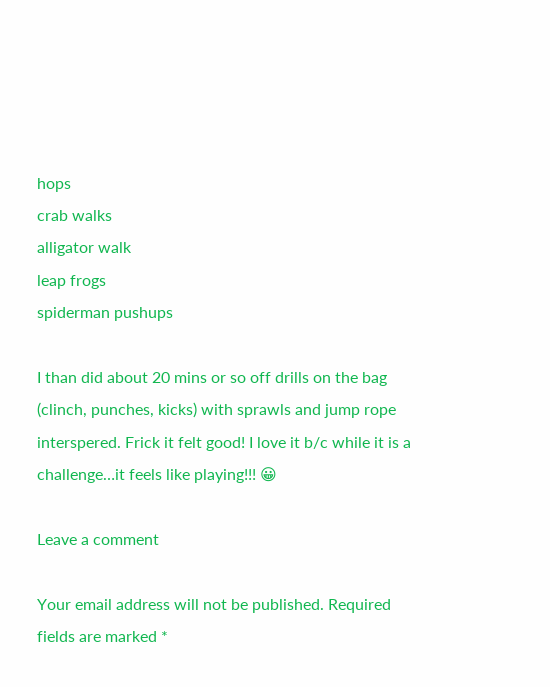hops
crab walks
alligator walk
leap frogs
spiderman pushups

I than did about 20 mins or so off drills on the bag (clinch, punches, kicks) with sprawls and jump rope interspered. Frick it felt good! I love it b/c while it is a challenge…it feels like playing!!! 😀

Leave a comment

Your email address will not be published. Required fields are marked *